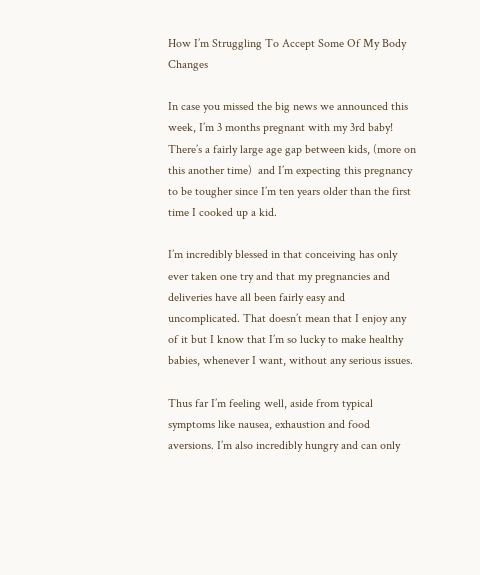How I’m Struggling To Accept Some Of My Body Changes

In case you missed the big news we announced this week, I’m 3 months pregnant with my 3rd baby! There’s a fairly large age gap between kids, (more on this another time)  and I’m expecting this pregnancy to be tougher since I’m ten years older than the first time I cooked up a kid.

I’m incredibly blessed in that conceiving has only ever taken one try and that my pregnancies and deliveries have all been fairly easy and uncomplicated. That doesn’t mean that I enjoy any of it but I know that I’m so lucky to make healthy babies, whenever I want, without any serious issues.

Thus far I’m feeling well, aside from typical symptoms like nausea, exhaustion and food aversions. I’m also incredibly hungry and can only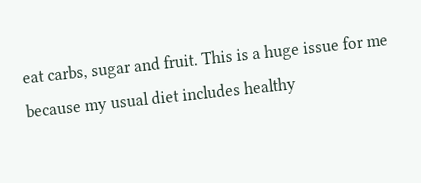eat carbs, sugar and fruit. This is a huge issue for me because my usual diet includes healthy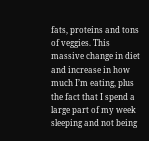fats, proteins and tons of veggies. This massive change in diet and increase in how much I’m eating, plus the fact that I spend a large part of my week sleeping and not being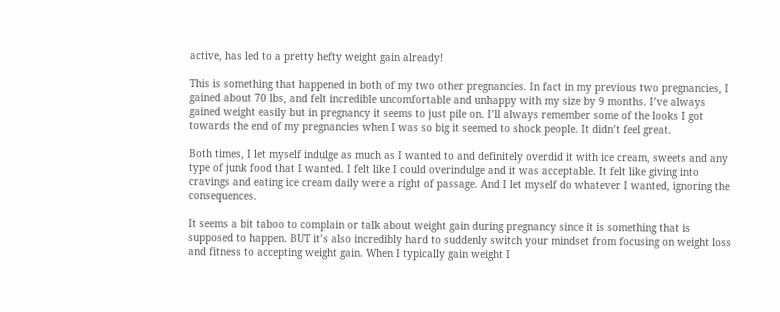active, has led to a pretty hefty weight gain already!

This is something that happened in both of my two other pregnancies. In fact in my previous two pregnancies, I gained about 70 lbs, and felt incredible uncomfortable and unhappy with my size by 9 months. I’ve always gained weight easily but in pregnancy it seems to just pile on. I’ll always remember some of the looks I got towards the end of my pregnancies when I was so big it seemed to shock people. It didn’t feel great.

Both times, I let myself indulge as much as I wanted to and definitely overdid it with ice cream, sweets and any type of junk food that I wanted. I felt like I could overindulge and it was acceptable. It felt like giving into cravings and eating ice cream daily were a right of passage. And I let myself do whatever I wanted, ignoring the consequences.

It seems a bit taboo to complain or talk about weight gain during pregnancy since it is something that is supposed to happen. BUT it’s also incredibly hard to suddenly switch your mindset from focusing on weight loss and fitness to accepting weight gain. When I typically gain weight I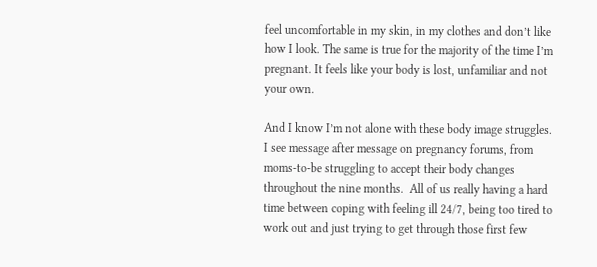feel uncomfortable in my skin, in my clothes and don’t like how I look. The same is true for the majority of the time I’m pregnant. It feels like your body is lost, unfamiliar and not your own.

And I know I’m not alone with these body image struggles. I see message after message on pregnancy forums, from moms-to-be struggling to accept their body changes throughout the nine months.  All of us really having a hard time between coping with feeling ill 24/7, being too tired to work out and just trying to get through those first few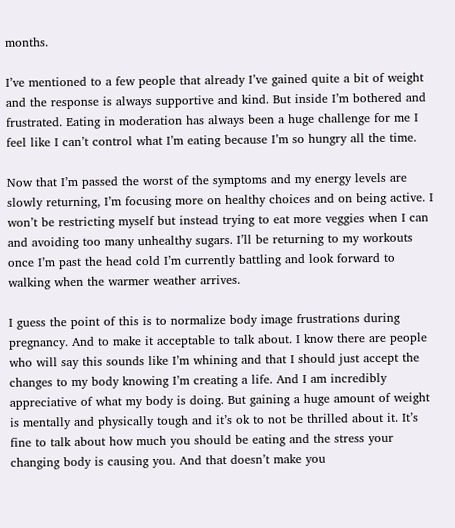months.

I’ve mentioned to a few people that already I’ve gained quite a bit of weight and the response is always supportive and kind. But inside I’m bothered and frustrated. Eating in moderation has always been a huge challenge for me I feel like I can’t control what I’m eating because I’m so hungry all the time.

Now that I’m passed the worst of the symptoms and my energy levels are slowly returning, I’m focusing more on healthy choices and on being active. I won’t be restricting myself but instead trying to eat more veggies when I can and avoiding too many unhealthy sugars. I’ll be returning to my workouts once I’m past the head cold I’m currently battling and look forward to walking when the warmer weather arrives.

I guess the point of this is to normalize body image frustrations during pregnancy. And to make it acceptable to talk about. I know there are people who will say this sounds like I’m whining and that I should just accept the changes to my body knowing I’m creating a life. And I am incredibly appreciative of what my body is doing. But gaining a huge amount of weight is mentally and physically tough and it’s ok to not be thrilled about it. It’s fine to talk about how much you should be eating and the stress your changing body is causing you. And that doesn’t make you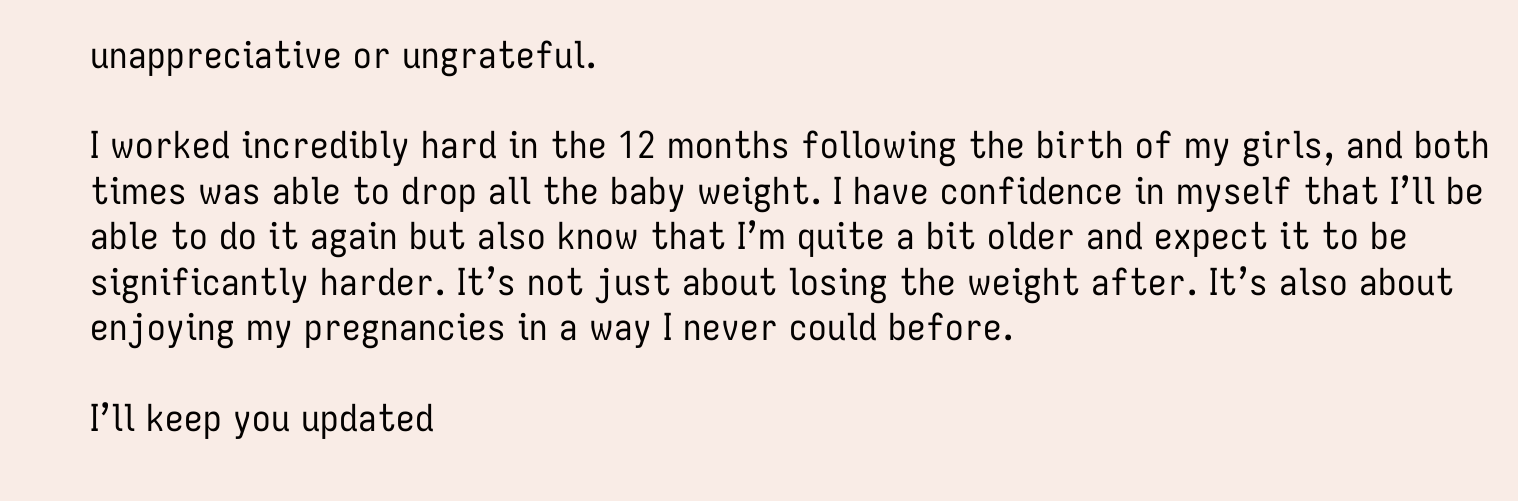unappreciative or ungrateful.

I worked incredibly hard in the 12 months following the birth of my girls, and both times was able to drop all the baby weight. I have confidence in myself that I’ll be able to do it again but also know that I’m quite a bit older and expect it to be significantly harder. It’s not just about losing the weight after. It’s also about enjoying my pregnancies in a way I never could before.

I’ll keep you updated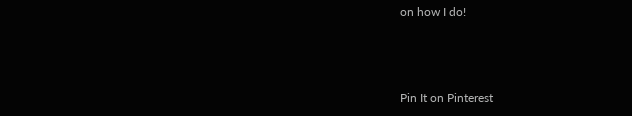on how I do!



Pin It on Pinterest